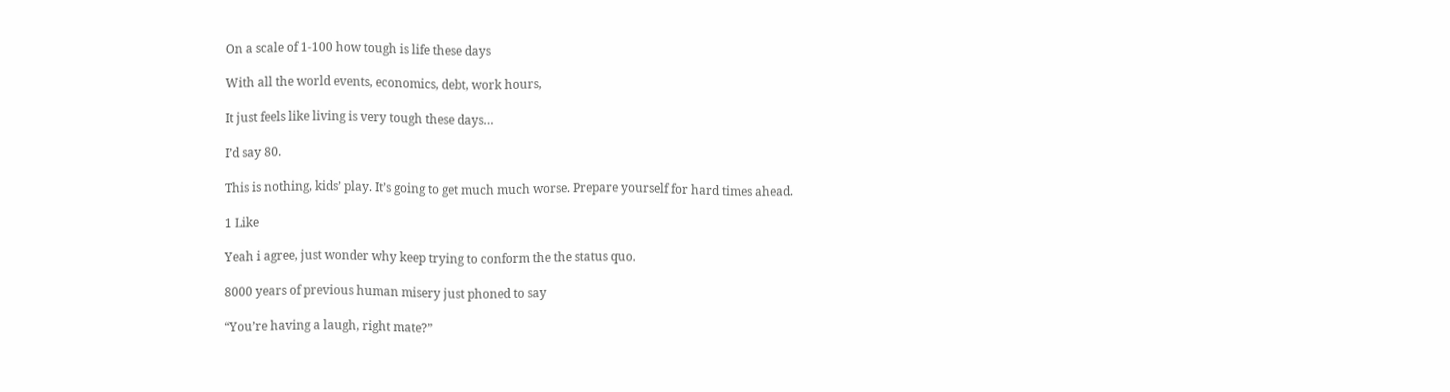On a scale of 1-100 how tough is life these days

With all the world events, economics, debt, work hours,

It just feels like living is very tough these days…

I’d say 80.

This is nothing, kids’ play. It’s going to get much much worse. Prepare yourself for hard times ahead.

1 Like

Yeah i agree, just wonder why keep trying to conform the the status quo.

8000 years of previous human misery just phoned to say

“You’re having a laugh, right mate?”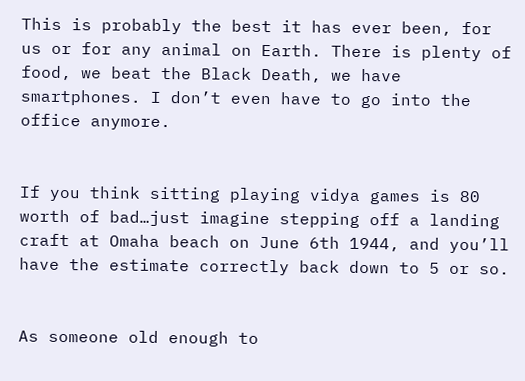This is probably the best it has ever been, for us or for any animal on Earth. There is plenty of food, we beat the Black Death, we have smartphones. I don’t even have to go into the office anymore.


If you think sitting playing vidya games is 80 worth of bad…just imagine stepping off a landing craft at Omaha beach on June 6th 1944, and you’ll have the estimate correctly back down to 5 or so.


As someone old enough to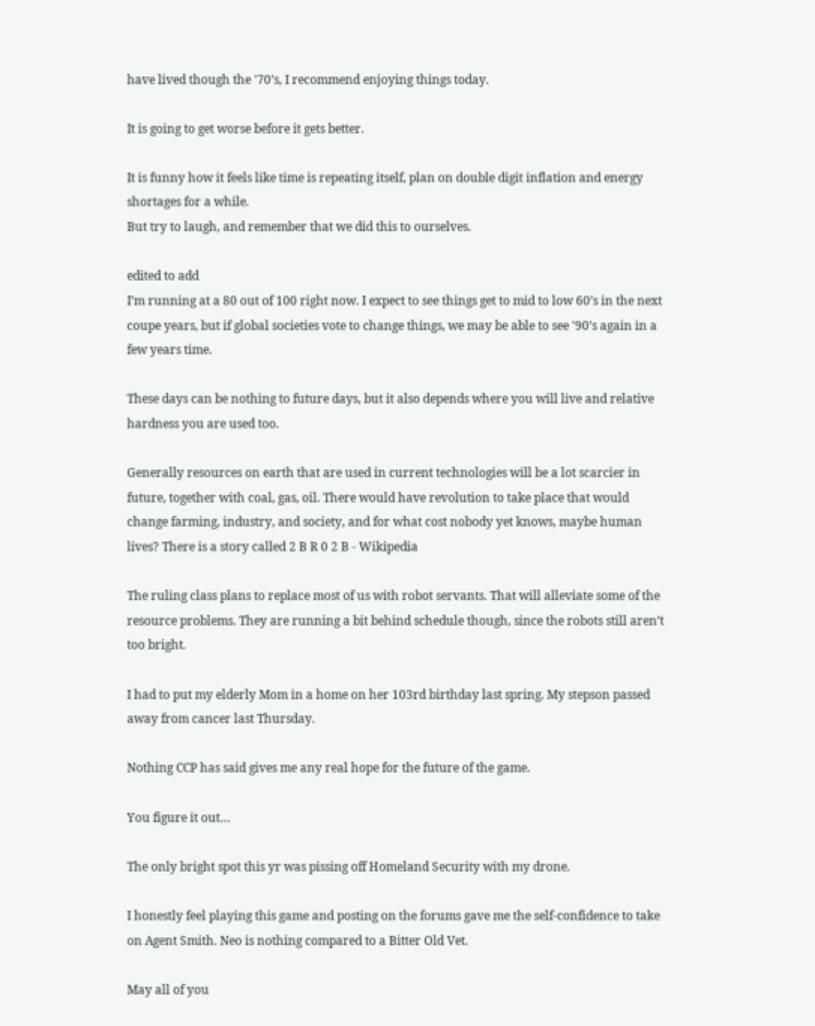have lived though the '70’s, I recommend enjoying things today.

It is going to get worse before it gets better.

It is funny how it feels like time is repeating itself, plan on double digit inflation and energy shortages for a while.
But try to laugh, and remember that we did this to ourselves.

edited to add
I’m running at a 80 out of 100 right now. I expect to see things get to mid to low 60’s in the next coupe years, but if global societies vote to change things, we may be able to see '90’s again in a few years time.

These days can be nothing to future days, but it also depends where you will live and relative hardness you are used too.

Generally resources on earth that are used in current technologies will be a lot scarcier in future, together with coal, gas, oil. There would have revolution to take place that would change farming, industry, and society, and for what cost nobody yet knows, maybe human lives? There is a story called 2 B R 0 2 B - Wikipedia

The ruling class plans to replace most of us with robot servants. That will alleviate some of the resource problems. They are running a bit behind schedule though, since the robots still aren’t too bright.

I had to put my elderly Mom in a home on her 103rd birthday last spring. My stepson passed away from cancer last Thursday.

Nothing CCP has said gives me any real hope for the future of the game.

You figure it out…

The only bright spot this yr was pissing off Homeland Security with my drone.

I honestly feel playing this game and posting on the forums gave me the self-confidence to take on Agent Smith. Neo is nothing compared to a Bitter Old Vet.

May all of you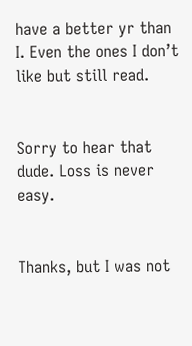have a better yr than I. Even the ones I don’t like but still read.


Sorry to hear that dude. Loss is never easy.


Thanks, but I was not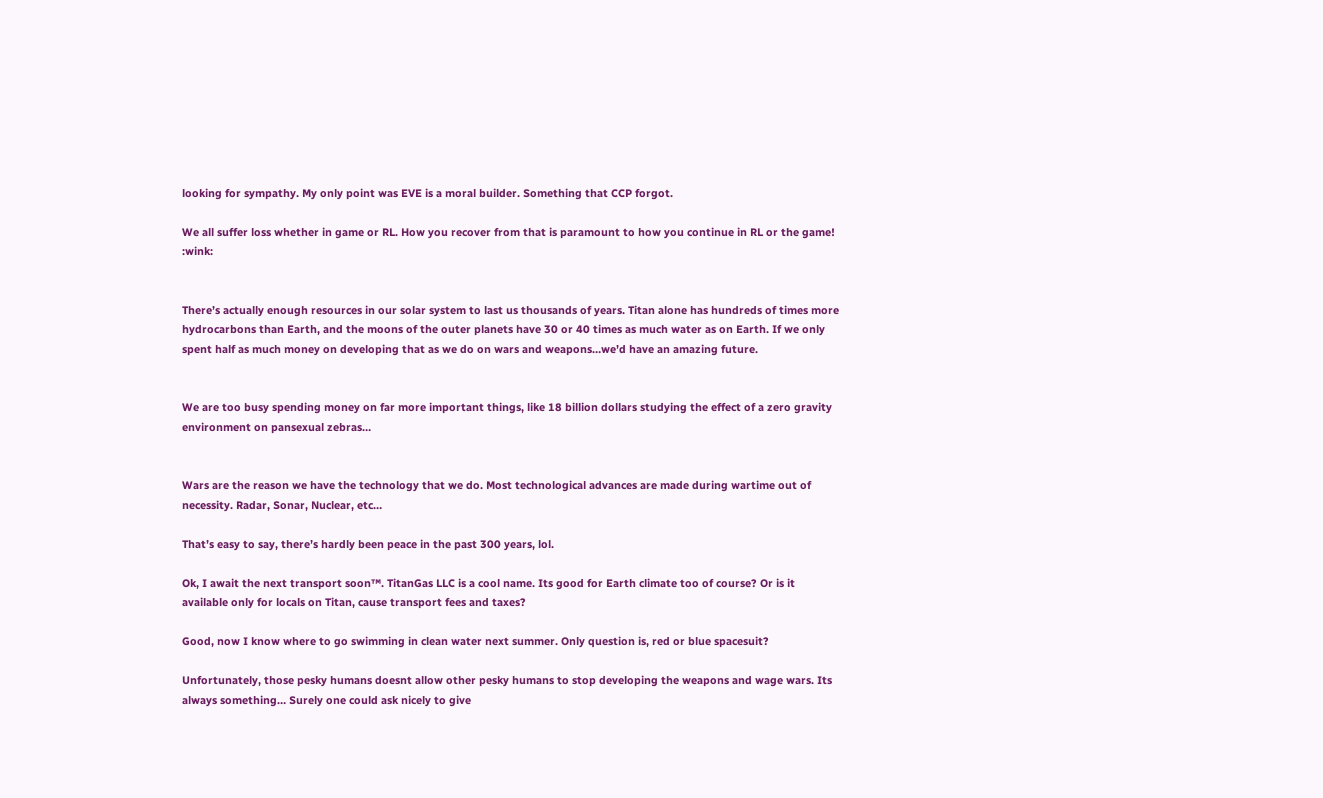looking for sympathy. My only point was EVE is a moral builder. Something that CCP forgot.

We all suffer loss whether in game or RL. How you recover from that is paramount to how you continue in RL or the game! :wink:


There’s actually enough resources in our solar system to last us thousands of years. Titan alone has hundreds of times more hydrocarbons than Earth, and the moons of the outer planets have 30 or 40 times as much water as on Earth. If we only spent half as much money on developing that as we do on wars and weapons…we’d have an amazing future.


We are too busy spending money on far more important things, like 18 billion dollars studying the effect of a zero gravity environment on pansexual zebras…


Wars are the reason we have the technology that we do. Most technological advances are made during wartime out of necessity. Radar, Sonar, Nuclear, etc…

That’s easy to say, there’s hardly been peace in the past 300 years, lol.

Ok, I await the next transport soon™. TitanGas LLC is a cool name. Its good for Earth climate too of course? Or is it available only for locals on Titan, cause transport fees and taxes?

Good, now I know where to go swimming in clean water next summer. Only question is, red or blue spacesuit?

Unfortunately, those pesky humans doesnt allow other pesky humans to stop developing the weapons and wage wars. Its always something… Surely one could ask nicely to give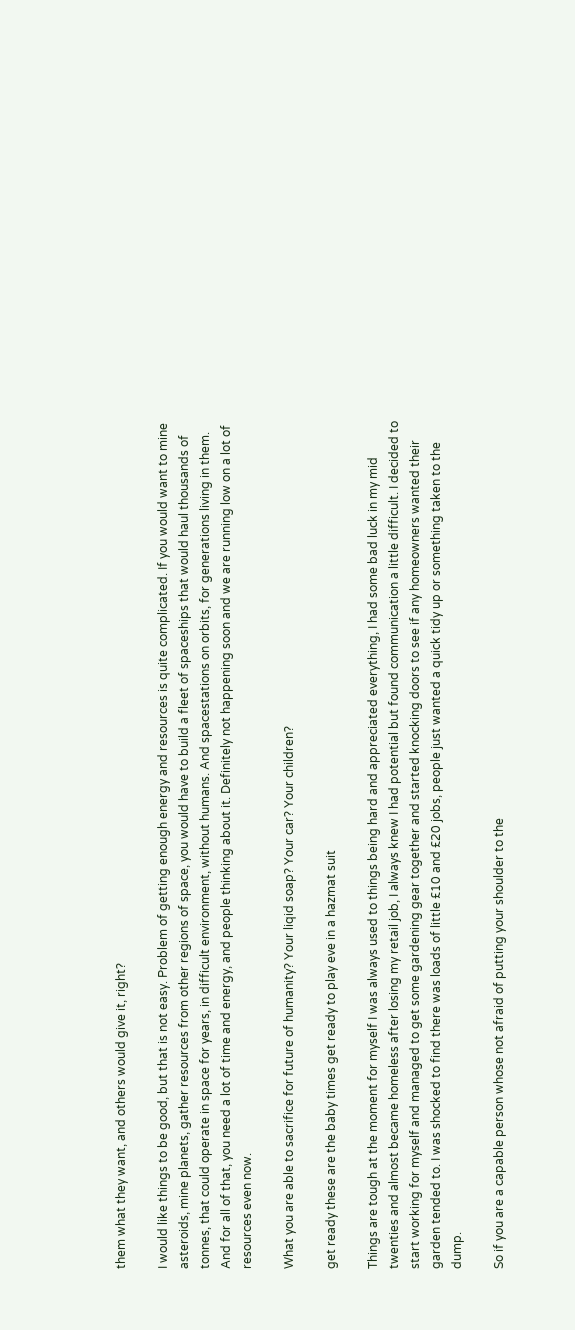them what they want, and others would give it, right?

I would like things to be good, but that is not easy. Problem of getting enough energy and resources is quite complicated. If you would want to mine asteroids, mine planets, gather resources from other regions of space, you would have to build a fleet of spaceships that would haul thousands of tonnes, that could operate in space for years, in difficult environment, without humans. And spacestations on orbits, for generations living in them. And for all of that, you need a lot of time and energy, and people thinking about it. Definitely not happening soon and we are running low on a lot of resources even now.

What you are able to sacrifice for future of humanity? Your liqid soap? Your car? Your children?

get ready these are the baby times get ready to play eve in a hazmat suit

Things are tough at the moment for myself I was always used to things being hard and appreciated everything, I had some bad luck in my mid twenties and almost became homeless after losing my retail job, I always knew I had potential but found communication a little difficult. I decided to start working for myself and managed to get some gardening gear together and started knocking doors to see if any homeowners wanted their garden tended to. I was shocked to find there was loads of little £10 and £20 jobs, people just wanted a quick tidy up or something taken to the dump.

So if you are a capable person whose not afraid of putting your shoulder to the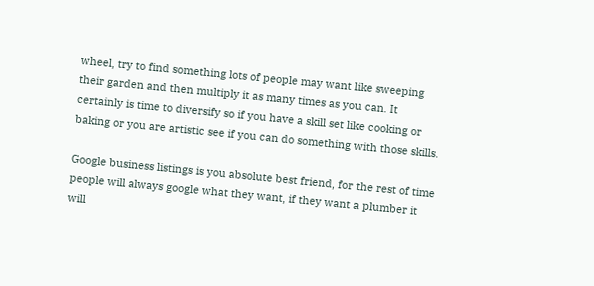wheel, try to find something lots of people may want like sweeping their garden and then multiply it as many times as you can. It certainly is time to diversify so if you have a skill set like cooking or baking or you are artistic see if you can do something with those skills.

Google business listings is you absolute best friend, for the rest of time people will always google what they want, if they want a plumber it will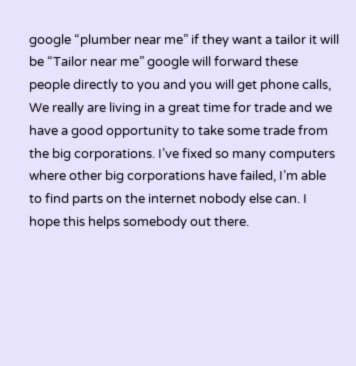google “plumber near me” if they want a tailor it will be “Tailor near me” google will forward these people directly to you and you will get phone calls, We really are living in a great time for trade and we have a good opportunity to take some trade from the big corporations. I’ve fixed so many computers where other big corporations have failed, I’m able to find parts on the internet nobody else can. I hope this helps somebody out there.